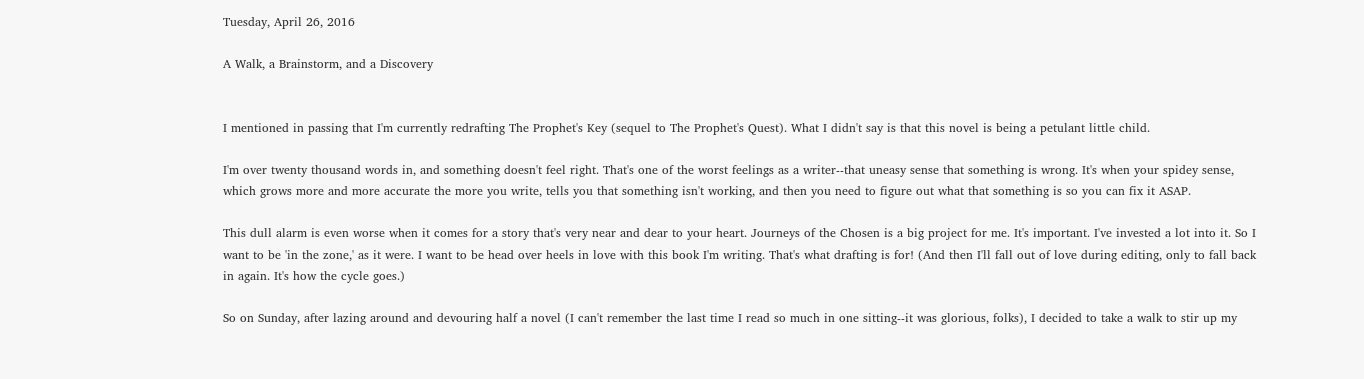Tuesday, April 26, 2016

A Walk, a Brainstorm, and a Discovery


I mentioned in passing that I'm currently redrafting The Prophet's Key (sequel to The Prophet's Quest). What I didn't say is that this novel is being a petulant little child.

I'm over twenty thousand words in, and something doesn't feel right. That's one of the worst feelings as a writer--that uneasy sense that something is wrong. It's when your spidey sense, which grows more and more accurate the more you write, tells you that something isn't working, and then you need to figure out what that something is so you can fix it ASAP.

This dull alarm is even worse when it comes for a story that's very near and dear to your heart. Journeys of the Chosen is a big project for me. It's important. I've invested a lot into it. So I want to be 'in the zone,' as it were. I want to be head over heels in love with this book I'm writing. That's what drafting is for! (And then I'll fall out of love during editing, only to fall back in again. It's how the cycle goes.)

So on Sunday, after lazing around and devouring half a novel (I can't remember the last time I read so much in one sitting--it was glorious, folks), I decided to take a walk to stir up my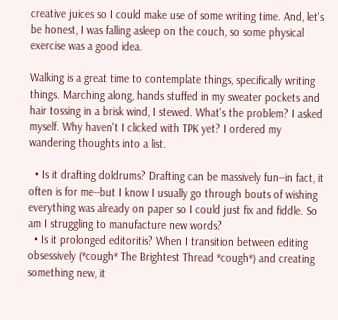creative juices so I could make use of some writing time. And, let's be honest, I was falling asleep on the couch, so some physical exercise was a good idea.

Walking is a great time to contemplate things, specifically writing things. Marching along, hands stuffed in my sweater pockets and hair tossing in a brisk wind, I stewed. What's the problem? I asked myself. Why haven't I clicked with TPK yet? I ordered my wandering thoughts into a list.

  • Is it drafting doldrums? Drafting can be massively fun--in fact, it often is for me--but I know I usually go through bouts of wishing everything was already on paper so I could just fix and fiddle. So am I struggling to manufacture new words?
  • Is it prolonged editoritis? When I transition between editing obsessively (*cough* The Brightest Thread *cough*) and creating something new, it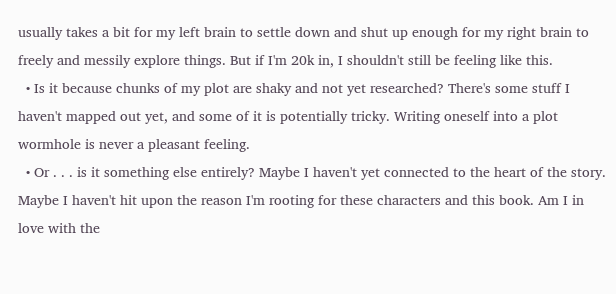usually takes a bit for my left brain to settle down and shut up enough for my right brain to freely and messily explore things. But if I'm 20k in, I shouldn't still be feeling like this.
  • Is it because chunks of my plot are shaky and not yet researched? There's some stuff I haven't mapped out yet, and some of it is potentially tricky. Writing oneself into a plot wormhole is never a pleasant feeling.
  • Or . . . is it something else entirely? Maybe I haven't yet connected to the heart of the story. Maybe I haven't hit upon the reason I'm rooting for these characters and this book. Am I in love with the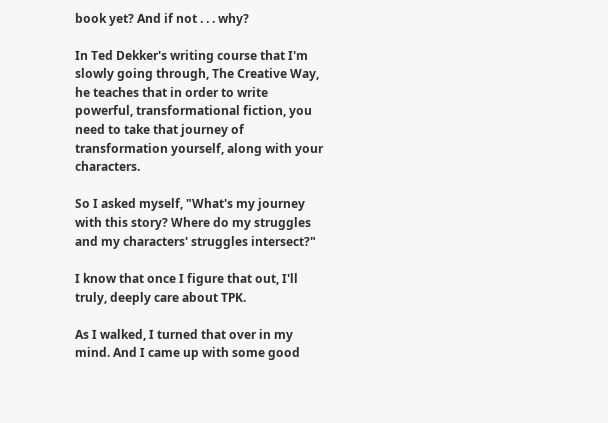book yet? And if not . . . why?

In Ted Dekker's writing course that I'm slowly going through, The Creative Way, he teaches that in order to write powerful, transformational fiction, you need to take that journey of transformation yourself, along with your characters.

So I asked myself, "What's my journey with this story? Where do my struggles and my characters' struggles intersect?"

I know that once I figure that out, I'll truly, deeply care about TPK.

As I walked, I turned that over in my mind. And I came up with some good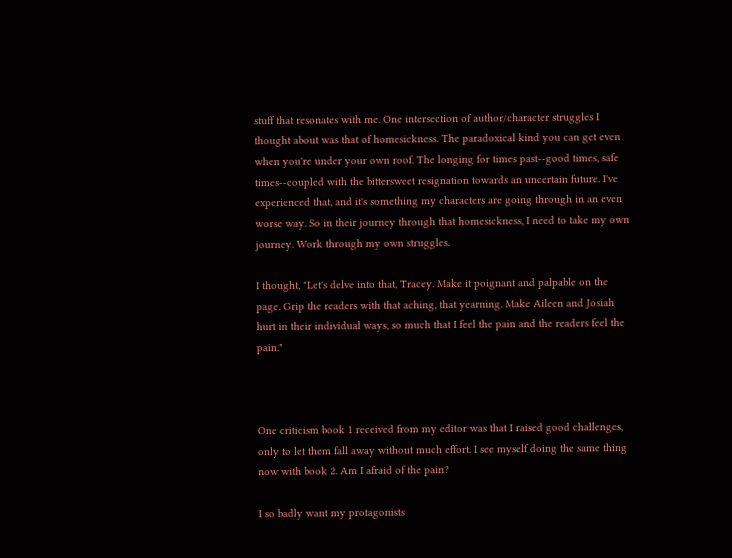stuff that resonates with me. One intersection of author/character struggles I thought about was that of homesickness. The paradoxical kind you can get even when you're under your own roof. The longing for times past--good times, safe times--coupled with the bittersweet resignation towards an uncertain future. I've experienced that, and it's something my characters are going through in an even worse way. So in their journey through that homesickness, I need to take my own journey. Work through my own struggles.

I thought, "Let's delve into that, Tracey. Make it poignant and palpable on the page. Grip the readers with that aching, that yearning. Make Aileen and Josiah hurt in their individual ways, so much that I feel the pain and the readers feel the pain."



One criticism book 1 received from my editor was that I raised good challenges, only to let them fall away without much effort. I see myself doing the same thing now with book 2. Am I afraid of the pain?

I so badly want my protagonists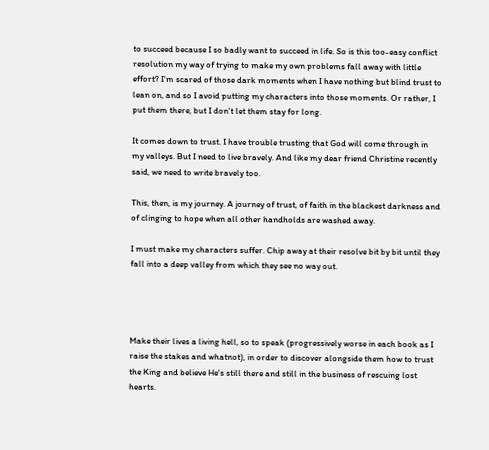to succeed because I so badly want to succeed in life. So is this too-easy conflict resolution my way of trying to make my own problems fall away with little effort? I'm scared of those dark moments when I have nothing but blind trust to lean on, and so I avoid putting my characters into those moments. Or rather, I put them there, but I don't let them stay for long.

It comes down to trust. I have trouble trusting that God will come through in my valleys. But I need to live bravely. And like my dear friend Christine recently said, we need to write bravely too.

This, then, is my journey. A journey of trust, of faith in the blackest darkness and of clinging to hope when all other handholds are washed away.

I must make my characters suffer. Chip away at their resolve bit by bit until they fall into a deep valley from which they see no way out.




Make their lives a living hell, so to speak (progressively worse in each book as I raise the stakes and whatnot), in order to discover alongside them how to trust the King and believe He's still there and still in the business of rescuing lost hearts.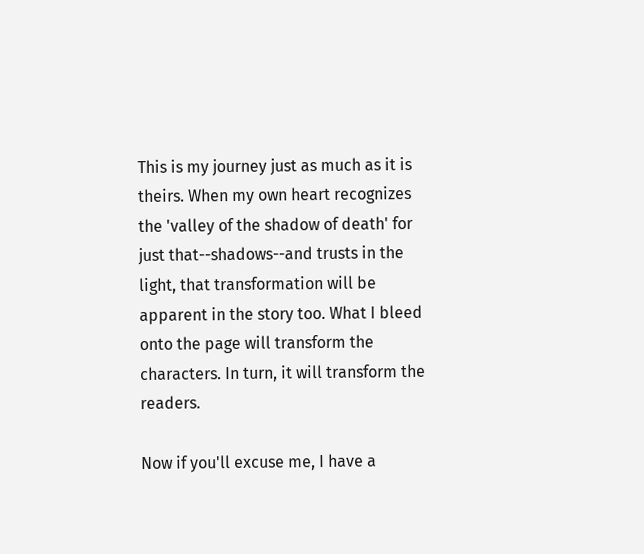This is my journey just as much as it is theirs. When my own heart recognizes the 'valley of the shadow of death' for just that--shadows--and trusts in the light, that transformation will be apparent in the story too. What I bleed onto the page will transform the characters. In turn, it will transform the readers.

Now if you'll excuse me, I have a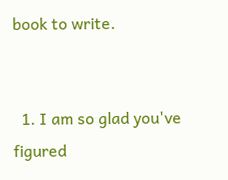book to write.


  1. I am so glad you've figured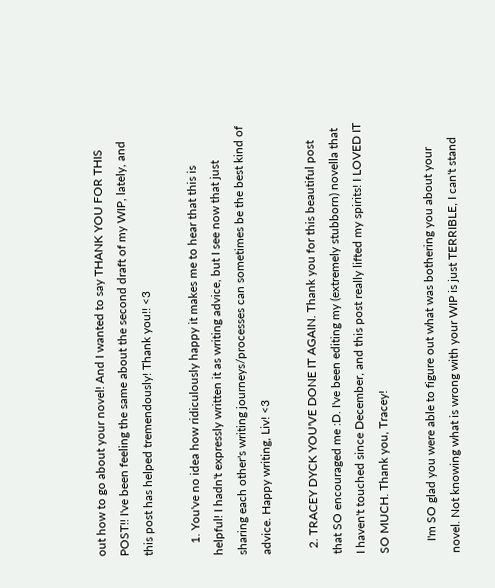out how to go about your novel! And I wanted to say THANK YOU FOR THIS POST!! I've been feeling the same about the second draft of my WIP, lately, and this post has helped tremendously! Thank you!! <3

    1. You've no idea how ridiculously happy it makes me to hear that this is helpful! I hadn't expressly written it as writing advice, but I see now that just sharing each other's writing journeys/processes can sometimes be the best kind of advice. Happy writing, Liv! <3

  2. TRACEY DYCK YOU'VE DONE IT AGAIN. Thank you for this beautiful post that SO encouraged me :D. I've been editing my (extremely stubborn) novella that I haven't touched since December, and this post really lifted my spirits! I LOVED IT SO MUCH. Thank you, Tracey!

    I'm SO glad you were able to figure out what was bothering you about your novel. Not knowing what is wrong with your WIP is just TERRIBLE, I can't stand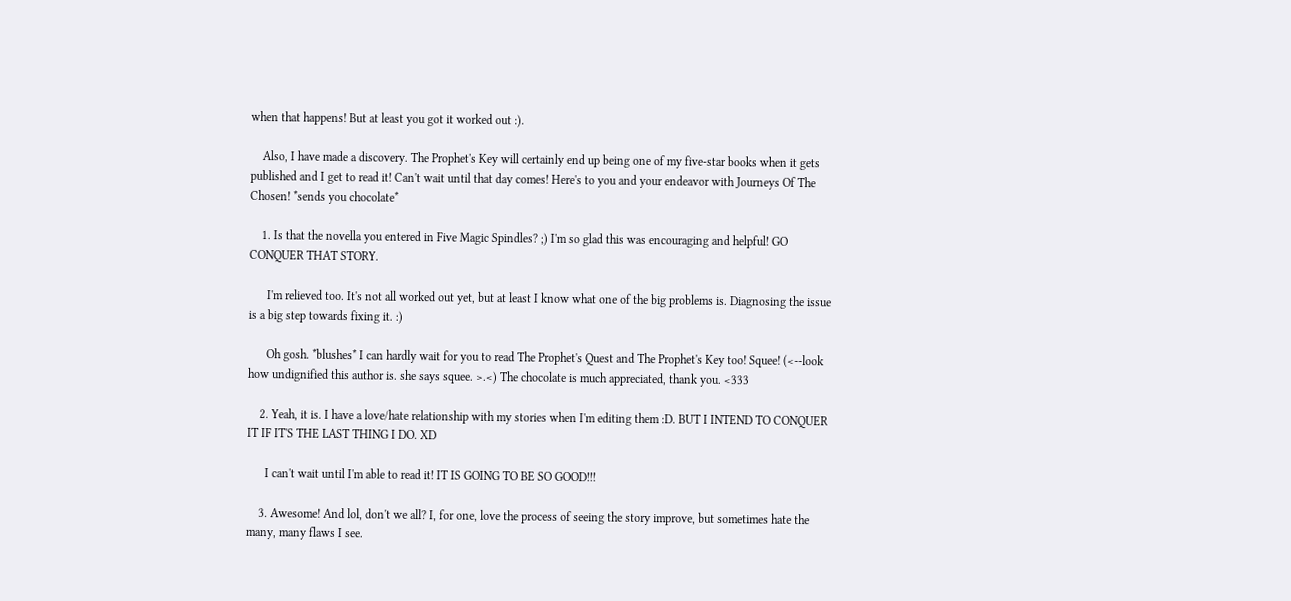when that happens! But at least you got it worked out :).

    Also, I have made a discovery. The Prophet's Key will certainly end up being one of my five-star books when it gets published and I get to read it! Can't wait until that day comes! Here's to you and your endeavor with Journeys Of The Chosen! *sends you chocolate*

    1. Is that the novella you entered in Five Magic Spindles? ;) I'm so glad this was encouraging and helpful! GO CONQUER THAT STORY.

      I'm relieved too. It's not all worked out yet, but at least I know what one of the big problems is. Diagnosing the issue is a big step towards fixing it. :)

      Oh gosh. *blushes* I can hardly wait for you to read The Prophet's Quest and The Prophet's Key too! Squee! (<--look how undignified this author is. she says squee. >.<) The chocolate is much appreciated, thank you. <333

    2. Yeah, it is. I have a love/hate relationship with my stories when I'm editing them :D. BUT I INTEND TO CONQUER IT IF IT'S THE LAST THING I DO. XD

      I can't wait until I'm able to read it! IT IS GOING TO BE SO GOOD!!!

    3. Awesome! And lol, don't we all? I, for one, love the process of seeing the story improve, but sometimes hate the many, many flaws I see.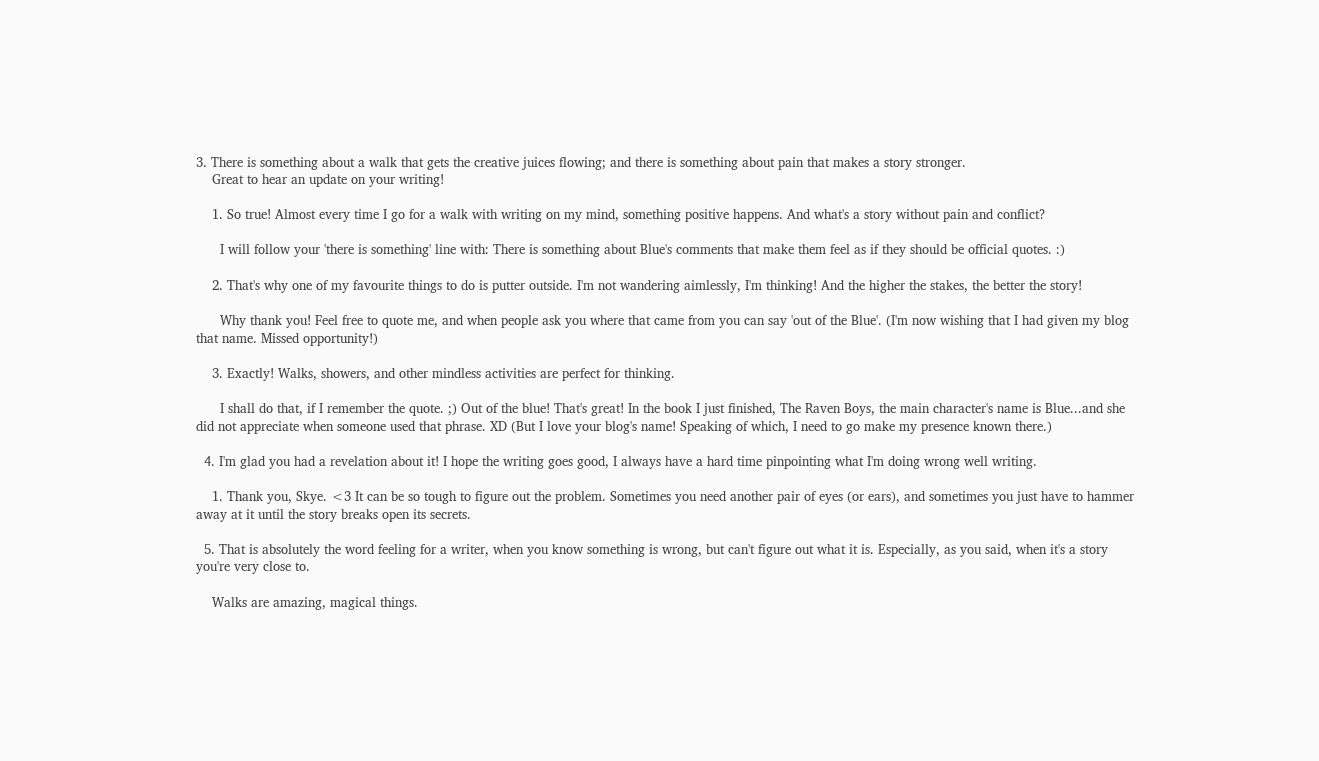3. There is something about a walk that gets the creative juices flowing; and there is something about pain that makes a story stronger.
    Great to hear an update on your writing!

    1. So true! Almost every time I go for a walk with writing on my mind, something positive happens. And what's a story without pain and conflict?

      I will follow your 'there is something' line with: There is something about Blue's comments that make them feel as if they should be official quotes. :)

    2. That's why one of my favourite things to do is putter outside. I'm not wandering aimlessly, I'm thinking! And the higher the stakes, the better the story!

      Why thank you! Feel free to quote me, and when people ask you where that came from you can say 'out of the Blue'. (I'm now wishing that I had given my blog that name. Missed opportunity!)

    3. Exactly! Walks, showers, and other mindless activities are perfect for thinking.

      I shall do that, if I remember the quote. ;) Out of the blue! That's great! In the book I just finished, The Raven Boys, the main character's name is Blue...and she did not appreciate when someone used that phrase. XD (But I love your blog's name! Speaking of which, I need to go make my presence known there.)

  4. I'm glad you had a revelation about it! I hope the writing goes good, I always have a hard time pinpointing what I'm doing wrong well writing.

    1. Thank you, Skye. <3 It can be so tough to figure out the problem. Sometimes you need another pair of eyes (or ears), and sometimes you just have to hammer away at it until the story breaks open its secrets.

  5. That is absolutely the word feeling for a writer, when you know something is wrong, but can't figure out what it is. Especially, as you said, when it's a story you're very close to.

    Walks are amazing, magical things.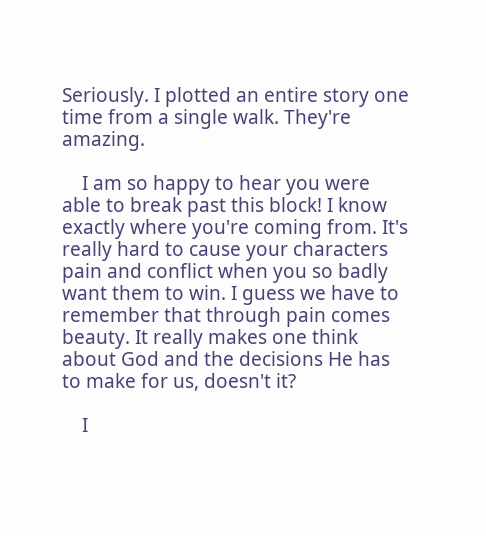Seriously. I plotted an entire story one time from a single walk. They're amazing.

    I am so happy to hear you were able to break past this block! I know exactly where you're coming from. It's really hard to cause your characters pain and conflict when you so badly want them to win. I guess we have to remember that through pain comes beauty. It really makes one think about God and the decisions He has to make for us, doesn't it?

    I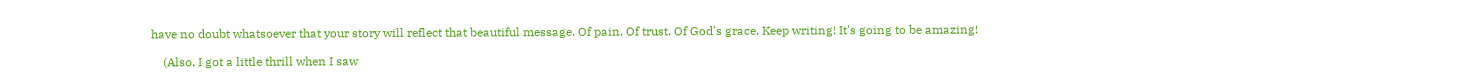have no doubt whatsoever that your story will reflect that beautiful message. Of pain. Of trust. Of God's grace. Keep writing! It's going to be amazing!

    (Also, I got a little thrill when I saw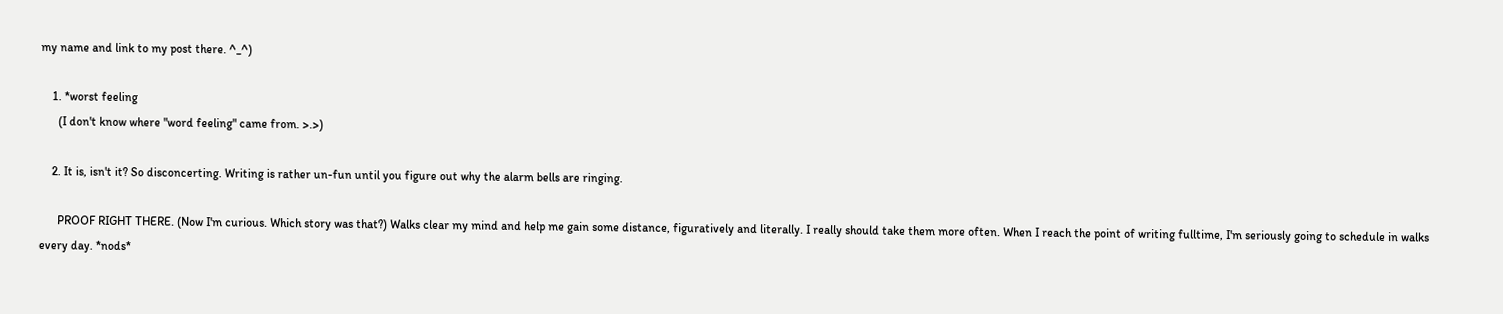my name and link to my post there. ^_^)

    1. *worst feeling
      (I don't know where "word feeling" came from. >.>)

    2. It is, isn't it? So disconcerting. Writing is rather un-fun until you figure out why the alarm bells are ringing.

      PROOF RIGHT THERE. (Now I'm curious. Which story was that?) Walks clear my mind and help me gain some distance, figuratively and literally. I really should take them more often. When I reach the point of writing fulltime, I'm seriously going to schedule in walks every day. *nods*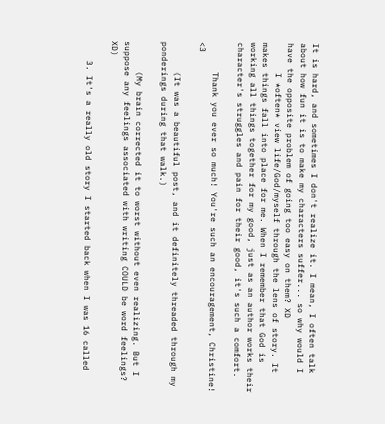It is hard, and sometimes I don't realize it. I mean, I often talk about how fun it is to make my characters suffer... so why would I have the opposite problem of going too easy on them? XD
      I *often* view life/God/myself through the lens of story. It makes things fall into place for me. When I remember that God is working all things together for my good, just as an author works their character's struggles and pain for their good, it's such a comfort.

      Thank you ever so much! You're such an encouragement, Christine! <3

      (It was a beautiful post, and it definitely threaded through my ponderings during that walk.)

      (My brain corrected it to worst without even realizing. But I suppose any feelings associated with writing COULD be word feelings? XD)

    3. It's a really old story I started back when I was 16 called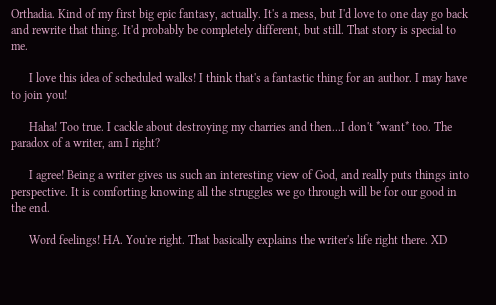Orthadia. Kind of my first big epic fantasy, actually. It's a mess, but I'd love to one day go back and rewrite that thing. It'd probably be completely different, but still. That story is special to me.

      I love this idea of scheduled walks! I think that's a fantastic thing for an author. I may have to join you!

      Haha! Too true. I cackle about destroying my charries and then...I don't *want* too. The paradox of a writer, am I right?

      I agree! Being a writer gives us such an interesting view of God, and really puts things into perspective. It is comforting knowing all the struggles we go through will be for our good in the end.

      Word feelings! HA. You're right. That basically explains the writer's life right there. XD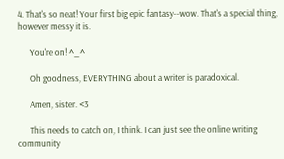4. That's so neat! Your first big epic fantasy--wow. That's a special thing, however messy it is.

      You're on! ^_^

      Oh goodness, EVERYTHING about a writer is paradoxical.

      Amen, sister. <3

      This needs to catch on, I think. I can just see the online writing community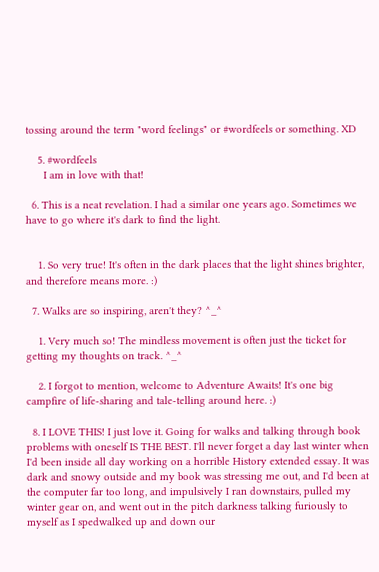tossing around the term "word feelings" or #wordfeels or something. XD

    5. #wordfeels
      I am in love with that!

  6. This is a neat revelation. I had a similar one years ago. Sometimes we have to go where it's dark to find the light.


    1. So very true! It's often in the dark places that the light shines brighter, and therefore means more. :)

  7. Walks are so inspiring, aren't they? ^_^

    1. Very much so! The mindless movement is often just the ticket for getting my thoughts on track. ^_^

    2. I forgot to mention, welcome to Adventure Awaits! It's one big campfire of life-sharing and tale-telling around here. :)

  8. I LOVE THIS! I just love it. Going for walks and talking through book problems with oneself IS THE BEST. I'll never forget a day last winter when I'd been inside all day working on a horrible History extended essay. It was dark and snowy outside and my book was stressing me out, and I'd been at the computer far too long, and impulsively I ran downstairs, pulled my winter gear on, and went out in the pitch darkness talking furiously to myself as I spedwalked up and down our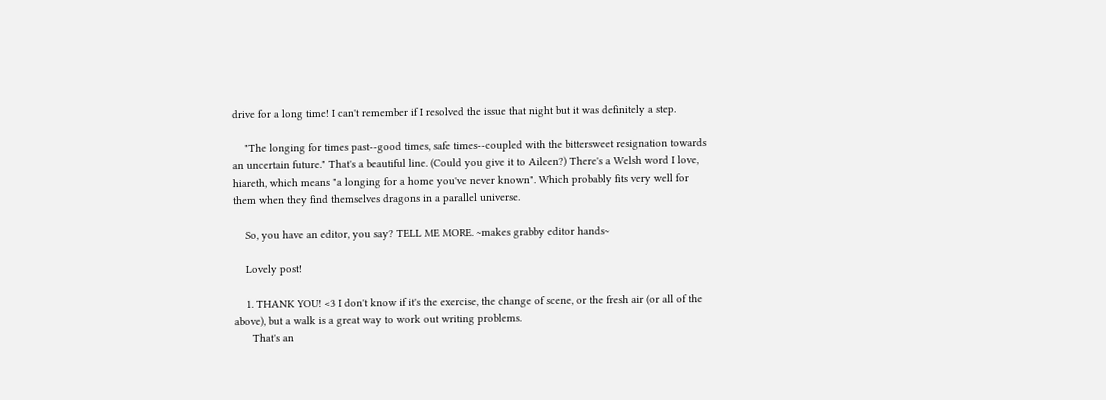drive for a long time! I can't remember if I resolved the issue that night but it was definitely a step.

    "The longing for times past--good times, safe times--coupled with the bittersweet resignation towards an uncertain future." That's a beautiful line. (Could you give it to Aileen?) There's a Welsh word I love, hiareth, which means "a longing for a home you've never known". Which probably fits very well for them when they find themselves dragons in a parallel universe.

    So, you have an editor, you say? TELL ME MORE. ~makes grabby editor hands~

    Lovely post!

    1. THANK YOU! <3 I don't know if it's the exercise, the change of scene, or the fresh air (or all of the above), but a walk is a great way to work out writing problems.
      That's an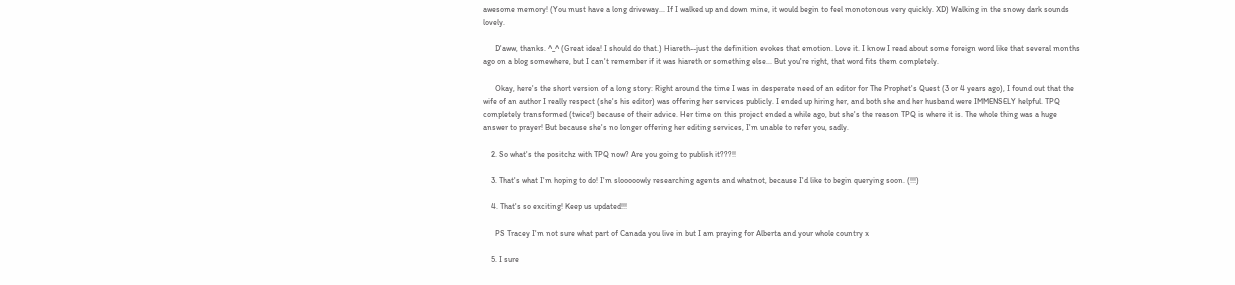awesome memory! (You must have a long driveway... If I walked up and down mine, it would begin to feel monotonous very quickly. XD) Walking in the snowy dark sounds lovely.

      D'aww, thanks. ^_^ (Great idea! I should do that.) Hiareth--just the definition evokes that emotion. Love it. I know I read about some foreign word like that several months ago on a blog somewhere, but I can't remember if it was hiareth or something else... But you're right, that word fits them completely.

      Okay, here's the short version of a long story: Right around the time I was in desperate need of an editor for The Prophet's Quest (3 or 4 years ago), I found out that the wife of an author I really respect (she's his editor) was offering her services publicly. I ended up hiring her, and both she and her husband were IMMENSELY helpful. TPQ completely transformed (twice!) because of their advice. Her time on this project ended a while ago, but she's the reason TPQ is where it is. The whole thing was a huge answer to prayer! But because she's no longer offering her editing services, I'm unable to refer you, sadly.

    2. So what's the positchz with TPQ now? Are you going to publish it???!!

    3. That's what I'm hoping to do! I'm slooooowly researching agents and whatnot, because I'd like to begin querying soon. (!!!)

    4. That's so exciting! Keep us updated!!!

      PS Tracey I'm not sure what part of Canada you live in but I am praying for Alberta and your whole country x

    5. I sure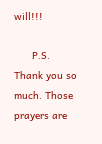will!!!

      P.S. Thank you so much. Those prayers are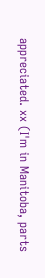appreciated. xx (I'm in Manitoba, parts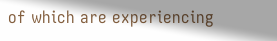of which are experiencing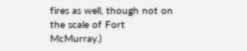fires as well, though not on the scale of Fort McMurray.)